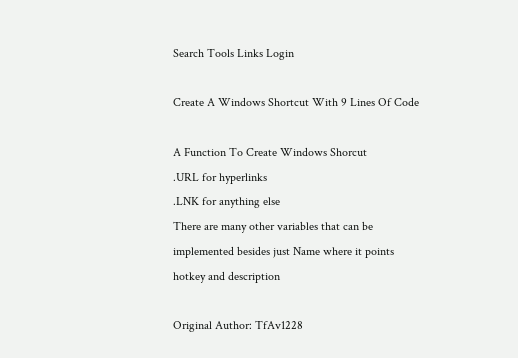Search Tools Links Login

Create A Windows Shortcut With 9 Lines Of Code

A Function To Create Windows Shorcut
.URL for hyperlinks
.LNK for anything else
There are many other variables that can be implemented besides just Name where it points hotkey and description

Original Author: TfAv1228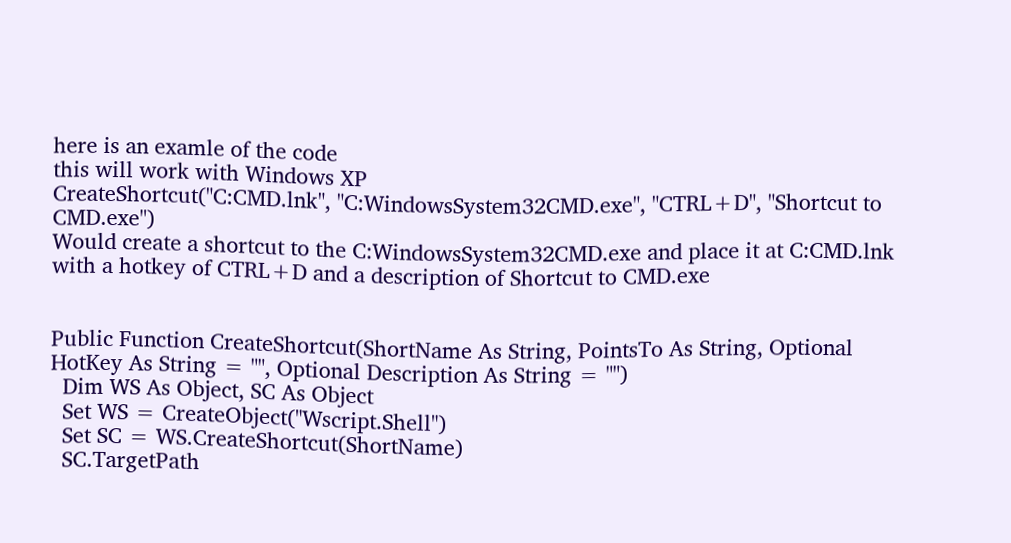here is an examle of the code
this will work with Windows XP
CreateShortcut("C:CMD.lnk", "C:WindowsSystem32CMD.exe", "CTRL+D", "Shortcut to CMD.exe")
Would create a shortcut to the C:WindowsSystem32CMD.exe and place it at C:CMD.lnk with a hotkey of CTRL+D and a description of Shortcut to CMD.exe


Public Function CreateShortcut(ShortName As String, PointsTo As String, Optional HotKey As String = "", Optional Description As String = "")
  Dim WS As Object, SC As Object
  Set WS = CreateObject("Wscript.Shell")
  Set SC = WS.CreateShortcut(ShortName)
  SC.TargetPath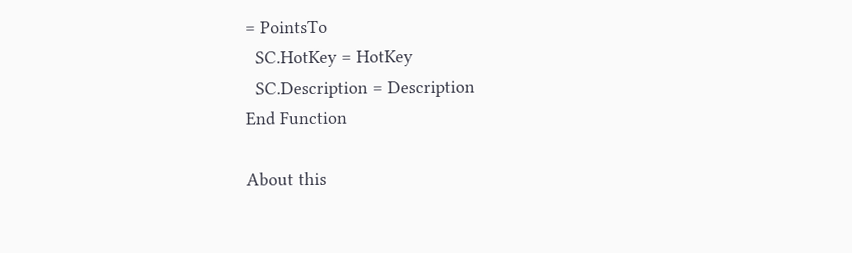= PointsTo
  SC.HotKey = HotKey
  SC.Description = Description
End Function

About this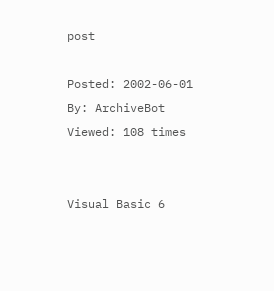post

Posted: 2002-06-01
By: ArchiveBot
Viewed: 108 times


Visual Basic 6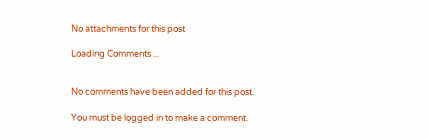No attachments for this post

Loading Comments ...


No comments have been added for this post.

You must be logged in to make a comment.